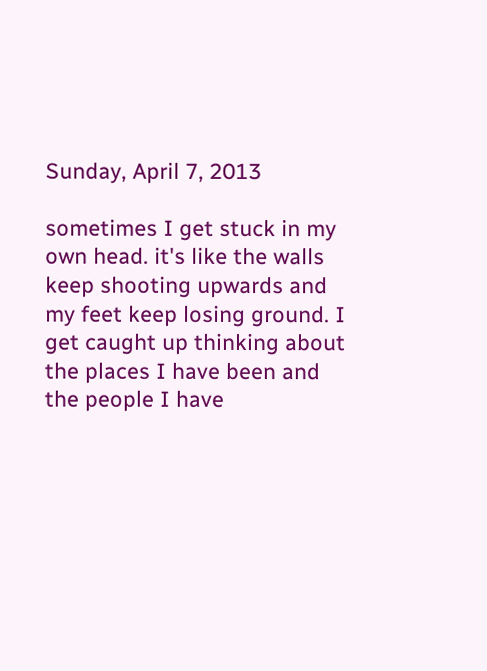Sunday, April 7, 2013

sometimes I get stuck in my own head. it's like the walls keep shooting upwards and my feet keep losing ground. I get caught up thinking about the places I have been and the people I have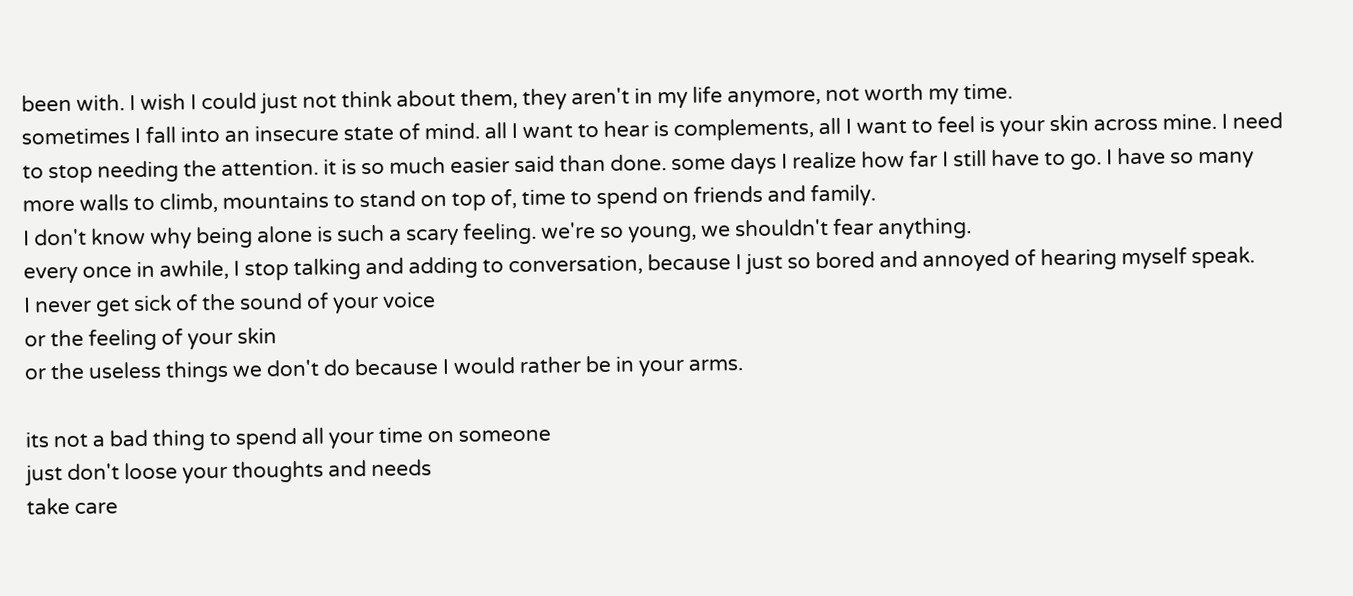been with. I wish I could just not think about them, they aren't in my life anymore, not worth my time.
sometimes I fall into an insecure state of mind. all I want to hear is complements, all I want to feel is your skin across mine. I need to stop needing the attention. it is so much easier said than done. some days I realize how far I still have to go. I have so many more walls to climb, mountains to stand on top of, time to spend on friends and family.
I don't know why being alone is such a scary feeling. we're so young, we shouldn't fear anything.
every once in awhile, I stop talking and adding to conversation, because I just so bored and annoyed of hearing myself speak.
I never get sick of the sound of your voice
or the feeling of your skin
or the useless things we don't do because I would rather be in your arms.

its not a bad thing to spend all your time on someone
just don't loose your thoughts and needs
take care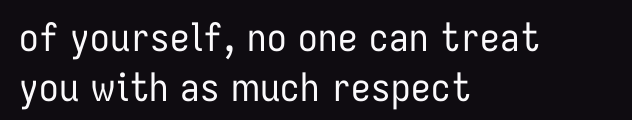of yourself, no one can treat you with as much respect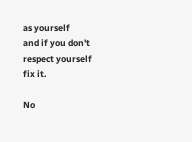as yourself
and if you don't respect yourself
fix it.

No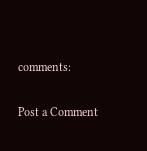comments:

Post a Comment